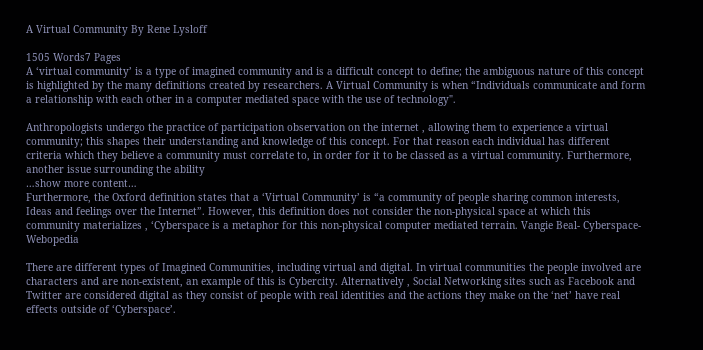A Virtual Community By Rene Lysloff

1505 Words7 Pages
A ‘virtual community’ is a type of imagined community and is a difficult concept to define; the ambiguous nature of this concept is highlighted by the many definitions created by researchers. A Virtual Community is when “Individuals communicate and form a relationship with each other in a computer mediated space with the use of technology".

Anthropologists undergo the practice of participation observation on the internet , allowing them to experience a virtual community; this shapes their understanding and knowledge of this concept. For that reason each individual has different criteria which they believe a community must correlate to, in order for it to be classed as a virtual community. Furthermore, another issue surrounding the ability
…show more content…
Furthermore, the Oxford definition states that a ‘Virtual Community’ is “a community of people sharing common interests, Ideas and feelings over the Internet”. However, this definition does not consider the non-physical space at which this community materializes , ‘Cyberspace is a metaphor for this non-physical computer mediated terrain. Vangie Beal- Cyberspace-Webopedia

There are different types of Imagined Communities, including virtual and digital. In virtual communities the people involved are characters and are non-existent, an example of this is Cybercity. Alternatively , Social Networking sites such as Facebook and Twitter are considered digital as they consist of people with real identities and the actions they make on the ‘net’ have real effects outside of ‘Cyberspace’.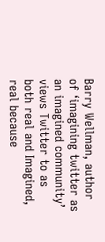Barry Wellman, author of ‘imagining twitter as an imagined community’ views Twitter to as both real and Imagined, real because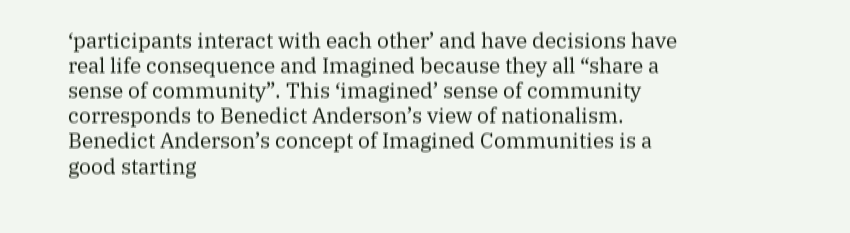‘participants interact with each other’ and have decisions have real life consequence and Imagined because they all “share a sense of community”. This ‘imagined’ sense of community corresponds to Benedict Anderson’s view of nationalism. Benedict Anderson’s concept of Imagined Communities is a good starting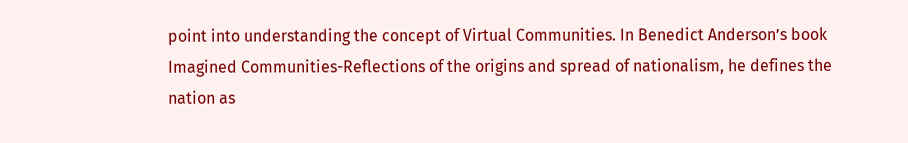point into understanding the concept of Virtual Communities. In Benedict Anderson’s book Imagined Communities-Reflections of the origins and spread of nationalism, he defines the nation as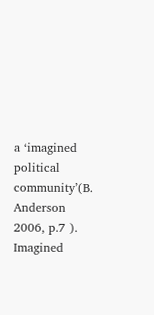a ‘imagined political community’(B. Anderson 2006, p.7 ). Imagined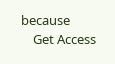because
    Get Access